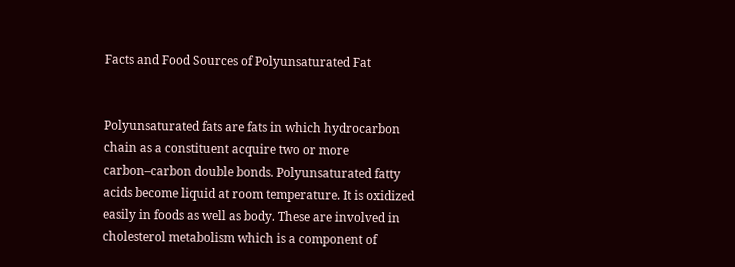Facts and Food Sources of Polyunsaturated Fat


Polyunsaturated fats are fats in which hydrocarbon chain as a constituent acquire two or more carbon–carbon double bonds. Polyunsaturated fatty acids become liquid at room temperature. It is oxidized easily in foods as well as body. These are involved in cholesterol metabolism which is a component of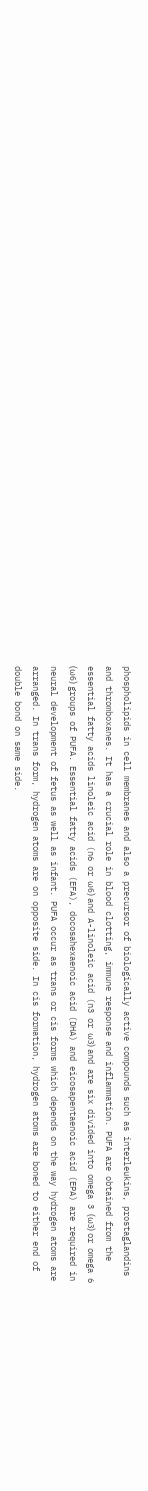phospholipids in cell membranes and also a precursor of biologically active compounds such as interleukins, prostaglandins and thromboxanes. It has a crucial role in blood clotting, immune response and inflammation. PUFA are obtained from the essential fatty acids linoleic acid (n6 or ω6) and A-linoleic acid (n3 or ω3) and are six divided into omega 3 (ω3) or omega 6 (ω6) groups of PUFA. Essential fatty acids (EFA), docosahexaenoic acid (DHA) and eicosapentaenoic acid (EPA) are required in neural development of fetus as well as infant. PUFA occur as trans or cis forms which depends on the way hydrogen atoms are arranged. In trans form, hydrogen atoms are on opposite side. In cis formation, hydrogen atoms are boned to either end of double bond on same side.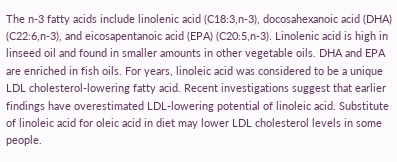The n-3 fatty acids include linolenic acid (C18:3,n-3), docosahexanoic acid (DHA) (C22:6,n-3), and eicosapentanoic acid (EPA) (C20:5,n-3). Linolenic acid is high in linseed oil and found in smaller amounts in other vegetable oils. DHA and EPA are enriched in fish oils. For years, linoleic acid was considered to be a unique LDL cholesterol-lowering fatty acid. Recent investigations suggest that earlier findings have overestimated LDL-lowering potential of linoleic acid. Substitute of linoleic acid for oleic acid in diet may lower LDL cholesterol levels in some people.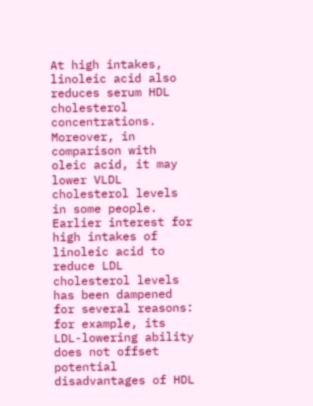At high intakes, linoleic acid also reduces serum HDL cholesterol concentrations. Moreover, in comparison with oleic acid, it may lower VLDL cholesterol levels in some people. Earlier interest for high intakes of linoleic acid to reduce LDL cholesterol levels has been dampened for several reasons: for example, its LDL-lowering ability does not offset potential disadvantages of HDL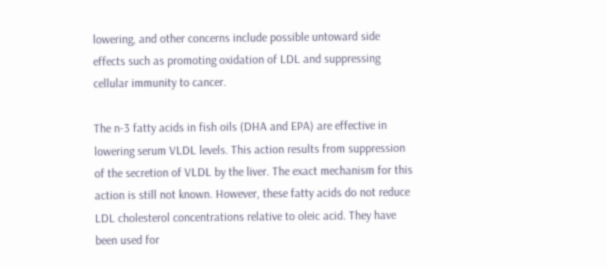lowering, and other concerns include possible untoward side effects such as promoting oxidation of LDL and suppressing cellular immunity to cancer.

The n-3 fatty acids in fish oils (DHA and EPA) are effective in lowering serum VLDL levels. This action results from suppression of the secretion of VLDL by the liver. The exact mechanism for this action is still not known. However, these fatty acids do not reduce LDL cholesterol concentrations relative to oleic acid. They have been used for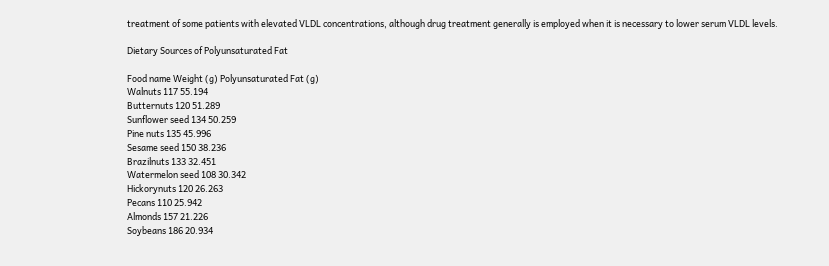treatment of some patients with elevated VLDL concentrations, although drug treatment generally is employed when it is necessary to lower serum VLDL levels.

Dietary Sources of Polyunsaturated Fat

Food name Weight (g) Polyunsaturated Fat (g)
Walnuts 117 55.194
Butternuts 120 51.289
Sunflower seed 134 50.259
Pine nuts 135 45.996
Sesame seed 150 38.236
Brazilnuts 133 32.451
Watermelon seed 108 30.342
Hickorynuts 120 26.263
Pecans 110 25.942
Almonds 157 21.226
Soybeans 186 20.934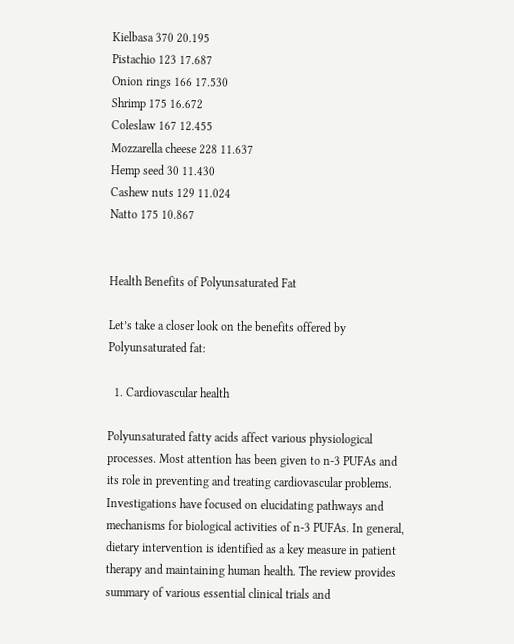Kielbasa 370 20.195
Pistachio 123 17.687
Onion rings 166 17.530
Shrimp 175 16.672
Coleslaw 167 12.455
Mozzarella cheese 228 11.637
Hemp seed 30 11.430
Cashew nuts 129 11.024
Natto 175 10.867


Health Benefits of Polyunsaturated Fat

Let’s take a closer look on the benefits offered by Polyunsaturated fat:

  1. Cardiovascular health

Polyunsaturated fatty acids affect various physiological processes. Most attention has been given to n-3 PUFAs and its role in preventing and treating cardiovascular problems. Investigations have focused on elucidating pathways and mechanisms for biological activities of n-3 PUFAs. In general, dietary intervention is identified as a key measure in patient therapy and maintaining human health. The review provides summary of various essential clinical trials and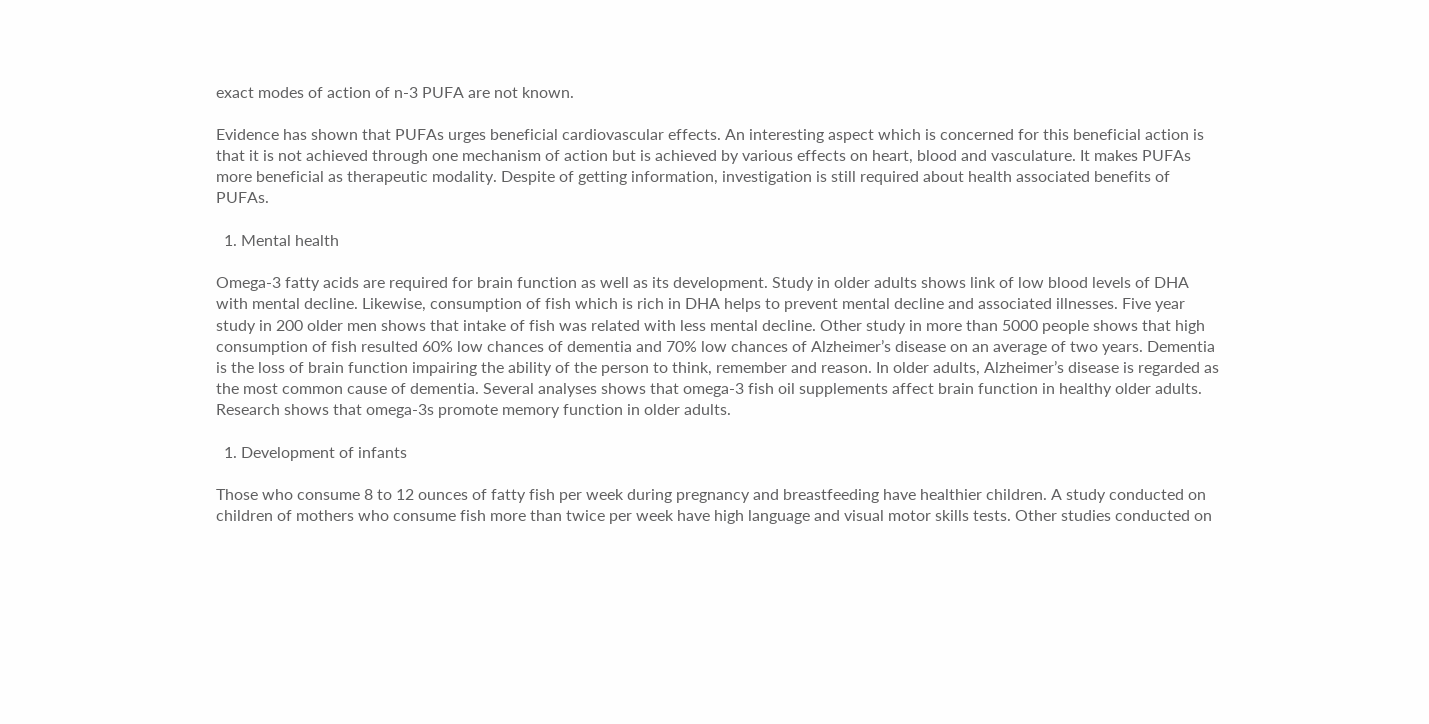exact modes of action of n-3 PUFA are not known.

Evidence has shown that PUFAs urges beneficial cardiovascular effects. An interesting aspect which is concerned for this beneficial action is that it is not achieved through one mechanism of action but is achieved by various effects on heart, blood and vasculature. It makes PUFAs more beneficial as therapeutic modality. Despite of getting information, investigation is still required about health associated benefits of PUFAs.

  1. Mental health

Omega-3 fatty acids are required for brain function as well as its development. Study in older adults shows link of low blood levels of DHA with mental decline. Likewise, consumption of fish which is rich in DHA helps to prevent mental decline and associated illnesses. Five year study in 200 older men shows that intake of fish was related with less mental decline. Other study in more than 5000 people shows that high consumption of fish resulted 60% low chances of dementia and 70% low chances of Alzheimer’s disease on an average of two years. Dementia is the loss of brain function impairing the ability of the person to think, remember and reason. In older adults, Alzheimer’s disease is regarded as the most common cause of dementia. Several analyses shows that omega-3 fish oil supplements affect brain function in healthy older adults. Research shows that omega-3s promote memory function in older adults.

  1. Development of infants

Those who consume 8 to 12 ounces of fatty fish per week during pregnancy and breastfeeding have healthier children. A study conducted on children of mothers who consume fish more than twice per week have high language and visual motor skills tests. Other studies conducted on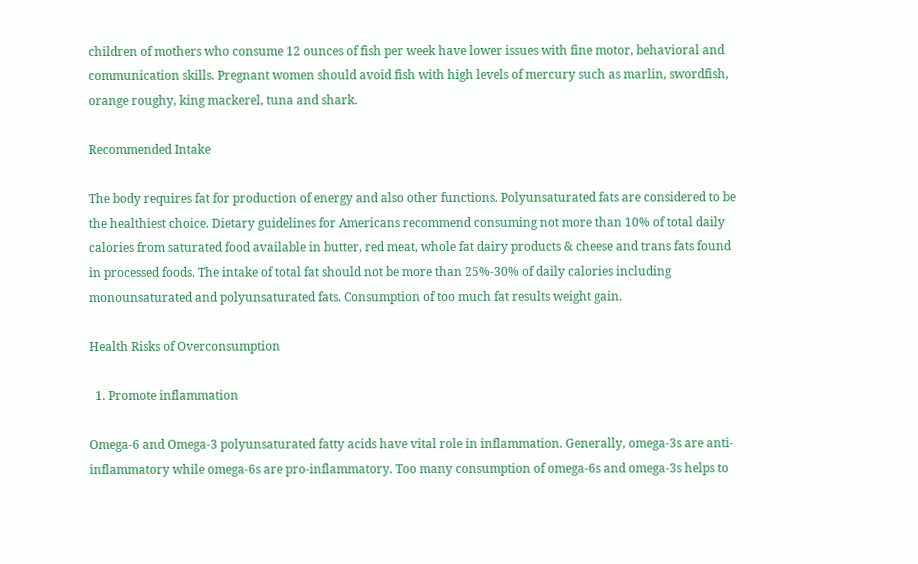children of mothers who consume 12 ounces of fish per week have lower issues with fine motor, behavioral and communication skills. Pregnant women should avoid fish with high levels of mercury such as marlin, swordfish, orange roughy, king mackerel, tuna and shark.

Recommended Intake

The body requires fat for production of energy and also other functions. Polyunsaturated fats are considered to be the healthiest choice. Dietary guidelines for Americans recommend consuming not more than 10% of total daily calories from saturated food available in butter, red meat, whole fat dairy products & cheese and trans fats found in processed foods. The intake of total fat should not be more than 25%-30% of daily calories including monounsaturated and polyunsaturated fats. Consumption of too much fat results weight gain.

Health Risks of Overconsumption

  1. Promote inflammation

Omega-6 and Omega-3 polyunsaturated fatty acids have vital role in inflammation. Generally, omega-3s are anti-inflammatory while omega-6s are pro-inflammatory. Too many consumption of omega-6s and omega-3s helps to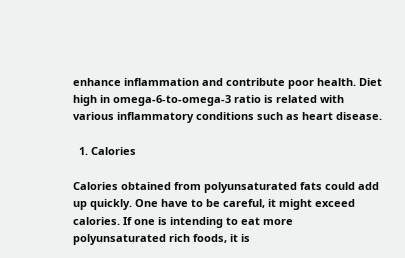enhance inflammation and contribute poor health. Diet high in omega-6-to-omega-3 ratio is related with various inflammatory conditions such as heart disease.

  1. Calories

Calories obtained from polyunsaturated fats could add up quickly. One have to be careful, it might exceed calories. If one is intending to eat more polyunsaturated rich foods, it is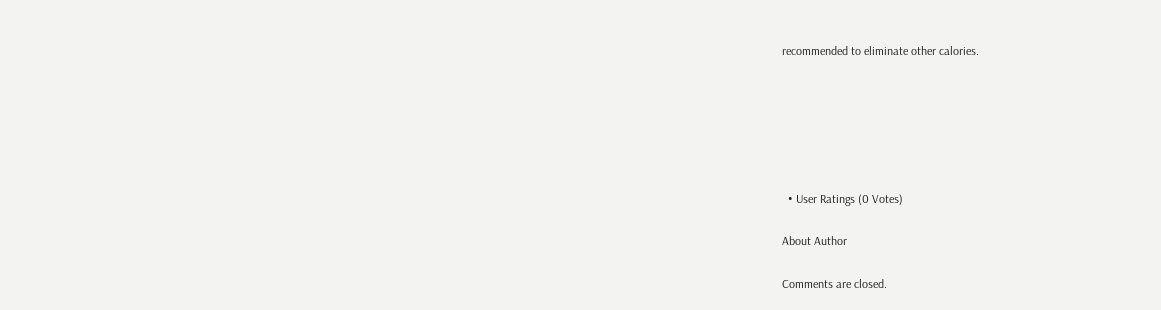recommended to eliminate other calories.






  • User Ratings (0 Votes)

About Author

Comments are closed.